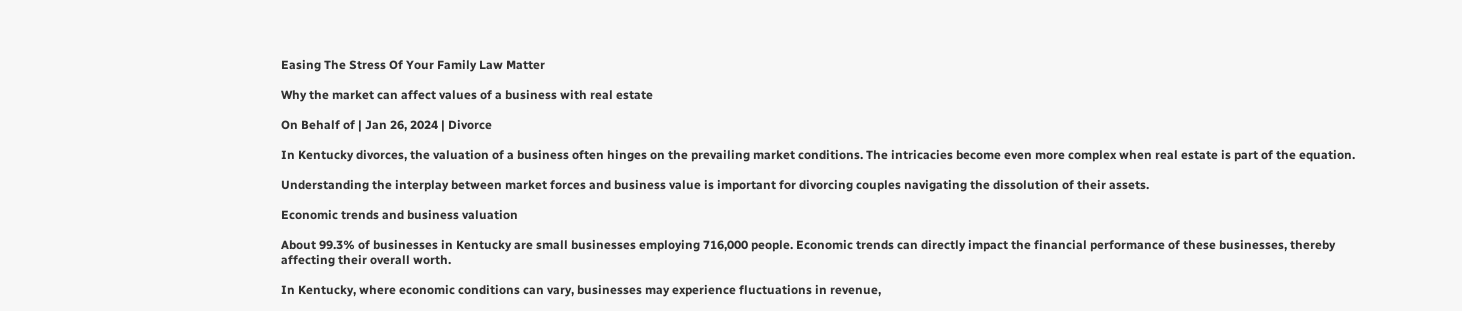Easing The Stress Of Your Family Law Matter

Why the market can affect values of a business with real estate

On Behalf of | Jan 26, 2024 | Divorce

In Kentucky divorces, the valuation of a business often hinges on the prevailing market conditions. The intricacies become even more complex when real estate is part of the equation.

Understanding the interplay between market forces and business value is important for divorcing couples navigating the dissolution of their assets.

Economic trends and business valuation

About 99.3% of businesses in Kentucky are small businesses employing 716,000 people. Economic trends can directly impact the financial performance of these businesses, thereby affecting their overall worth.

In Kentucky, where economic conditions can vary, businesses may experience fluctuations in revenue,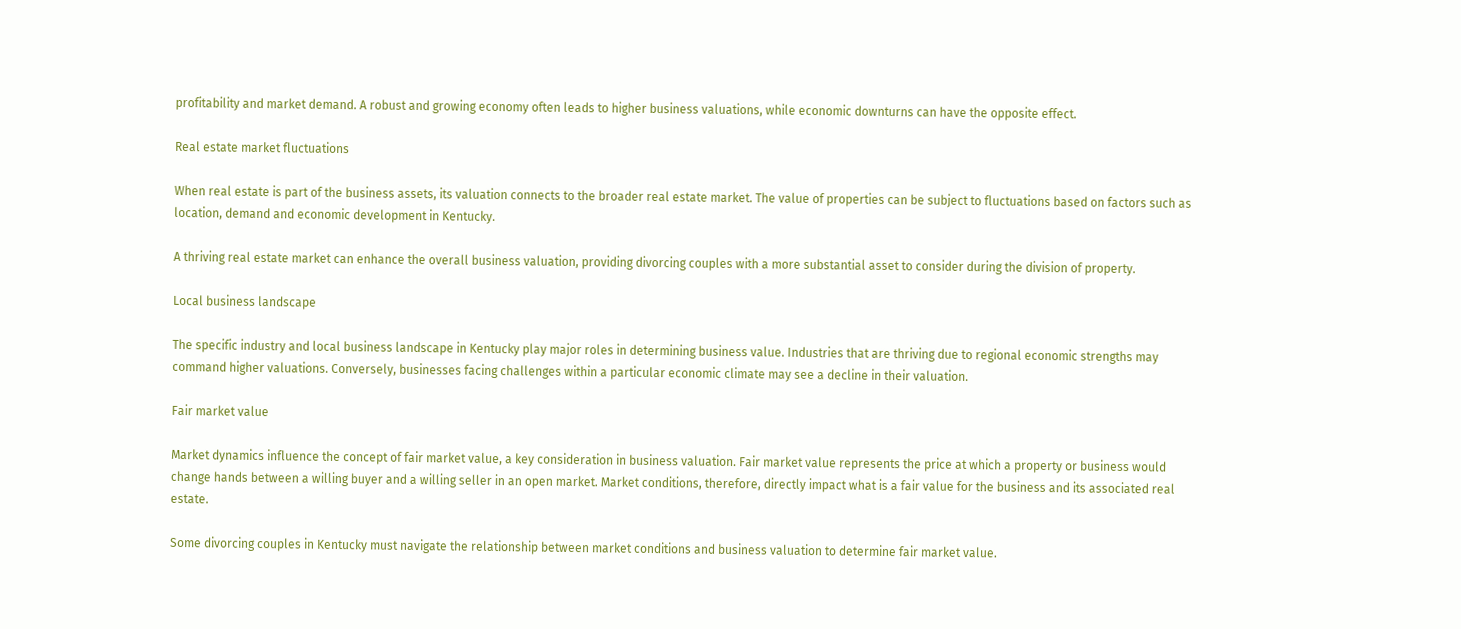profitability and market demand. A robust and growing economy often leads to higher business valuations, while economic downturns can have the opposite effect.

Real estate market fluctuations

When real estate is part of the business assets, its valuation connects to the broader real estate market. The value of properties can be subject to fluctuations based on factors such as location, demand and economic development in Kentucky.

A thriving real estate market can enhance the overall business valuation, providing divorcing couples with a more substantial asset to consider during the division of property.

Local business landscape

The specific industry and local business landscape in Kentucky play major roles in determining business value. Industries that are thriving due to regional economic strengths may command higher valuations. Conversely, businesses facing challenges within a particular economic climate may see a decline in their valuation.

Fair market value

Market dynamics influence the concept of fair market value, a key consideration in business valuation. Fair market value represents the price at which a property or business would change hands between a willing buyer and a willing seller in an open market. Market conditions, therefore, directly impact what is a fair value for the business and its associated real estate.

Some divorcing couples in Kentucky must navigate the relationship between market conditions and business valuation to determine fair market value.